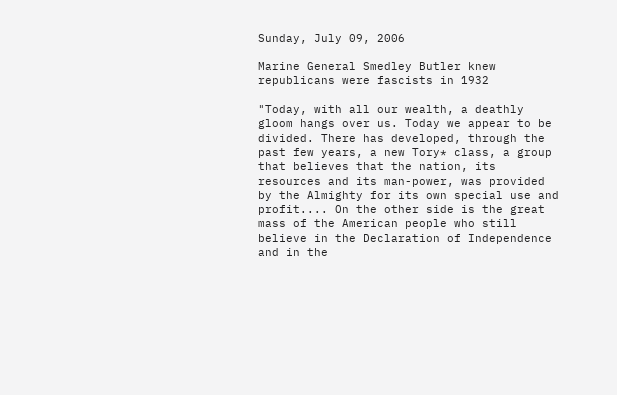Sunday, July 09, 2006

Marine General Smedley Butler knew republicans were fascists in 1932

"Today, with all our wealth, a deathly gloom hangs over us. Today we appear to be divided. There has developed, through the past few years, a new Tory* class, a group that believes that the nation, its resources and its man-power, was provided by the Almighty for its own special use and profit.... On the other side is the great mass of the American people who still believe in the Declaration of Independence and in the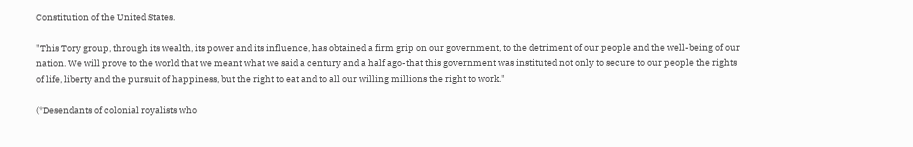Constitution of the United States.

"This Tory group, through its wealth, its power and its influence, has obtained a firm grip on our government, to the detriment of our people and the well-being of our nation. We will prove to the world that we meant what we said a century and a half ago-that this government was instituted not only to secure to our people the rights of life, liberty and the pursuit of happiness, but the right to eat and to all our willing millions the right to work."

(*Desendants of colonial royalists who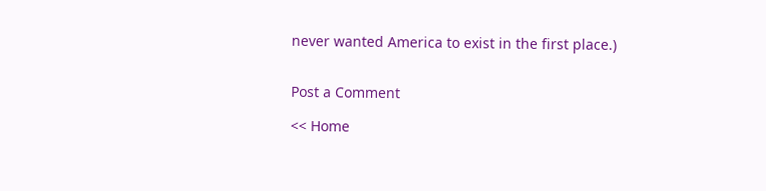never wanted America to exist in the first place.)


Post a Comment

<< Home